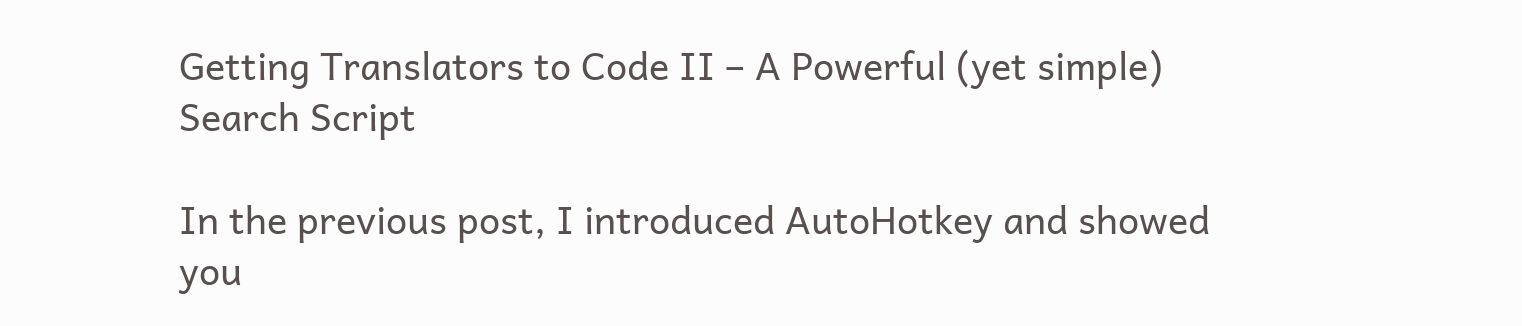Getting Translators to Code II – A Powerful (yet simple) Search Script

In the previous post, I introduced AutoHotkey and showed you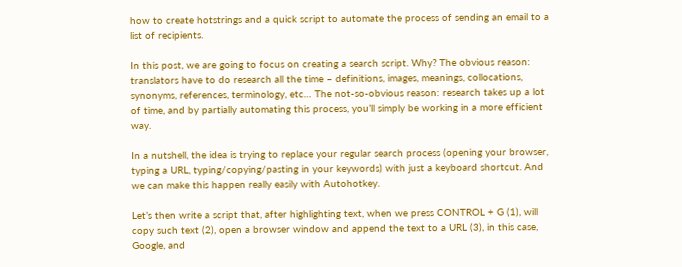how to create hotstrings and a quick script to automate the process of sending an email to a list of recipients.

In this post, we are going to focus on creating a search script. Why? The obvious reason: translators have to do research all the time – definitions, images, meanings, collocations, synonyms, references, terminology, etc… The not-so-obvious reason: research takes up a lot of time, and by partially automating this process, you’ll simply be working in a more efficient way.

In a nutshell, the idea is trying to replace your regular search process (opening your browser, typing a URL, typing/copying/pasting in your keywords) with just a keyboard shortcut. And we can make this happen really easily with Autohotkey.

Let’s then write a script that, after highlighting text, when we press CONTROL + G (1), will copy such text (2), open a browser window and append the text to a URL (3), in this case, Google, and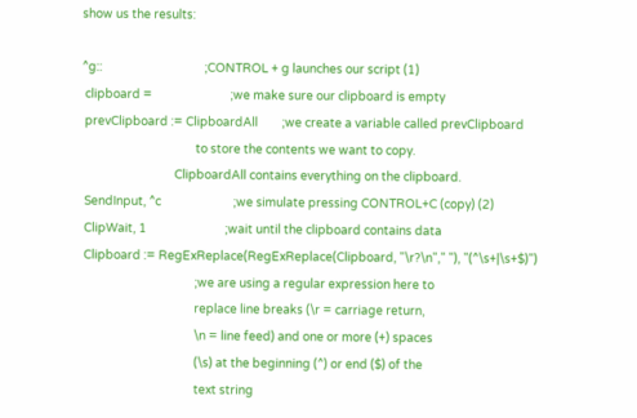show us the results:

^g::                                  ;CONTROL + g launches our script (1)
 clipboard =                          ;we make sure our clipboard is empty
 prevClipboard := ClipboardAll        ;we create a variable called prevClipboard
                                      to store the contents we want to copy.
                               ClipboardAll contains everything on the clipboard.
 SendInput, ^c                        ;we simulate pressing CONTROL+C (copy) (2)
 ClipWait, 1                          ;wait until the clipboard contains data
 Clipboard := RegExReplace(RegExReplace(Clipboard, "\r?\n"," "), "(^\s+|\s+$)")
                                      ;we are using a regular expression here to
                                      replace line breaks (\r = carriage return,
                                      \n = line feed) and one or more (+) spaces
                                      (\s) at the beginning (^) or end ($) of the
                                      text string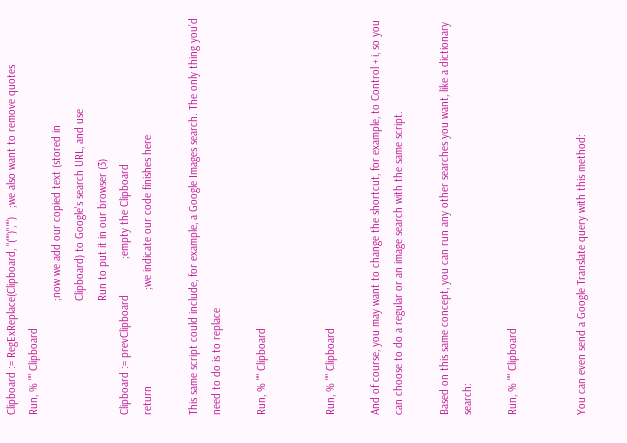Clipboard := RegExReplace(Clipboard, "("")","")   ;we also want to remove quotes
Run, % "" Clipboard
                                      ;now we add our copied text (stored in
                                      Clipboard) to Google's search URL, and use
                                      Run to put it in our browser (3)
Clipboard := prevClipboard            ;empty the Clipboard
return                                ;we indicate our code finishes here

This same script could include, for example, a Google Images search. The only thing you’d need to do is to replace

Run, % "" Clipboard


Run, % "" Clipboard

And of course, you may want to change the shortcut, for example, to Control + i, so you can choose to do a regular or an image search with the same script.

Based on this same concept, you can run any other searches you want, like a dictionary search:

Run, % "" Clipboard


You can even send a Google Translate query with this method: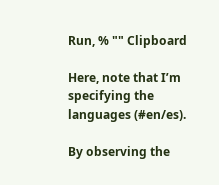Run, % "" Clipboard

Here, note that I’m specifying the languages (#en/es).

By observing the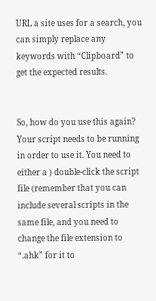URL a site uses for a search, you can simply replace any keywords with “Clipboard” to get the expected results.


So, how do you use this again? Your script needs to be running in order to use it. You need to either a ) double-click the script file (remember that you can include several scripts in the same file, and you need to change the file extension to “.ahk” for it to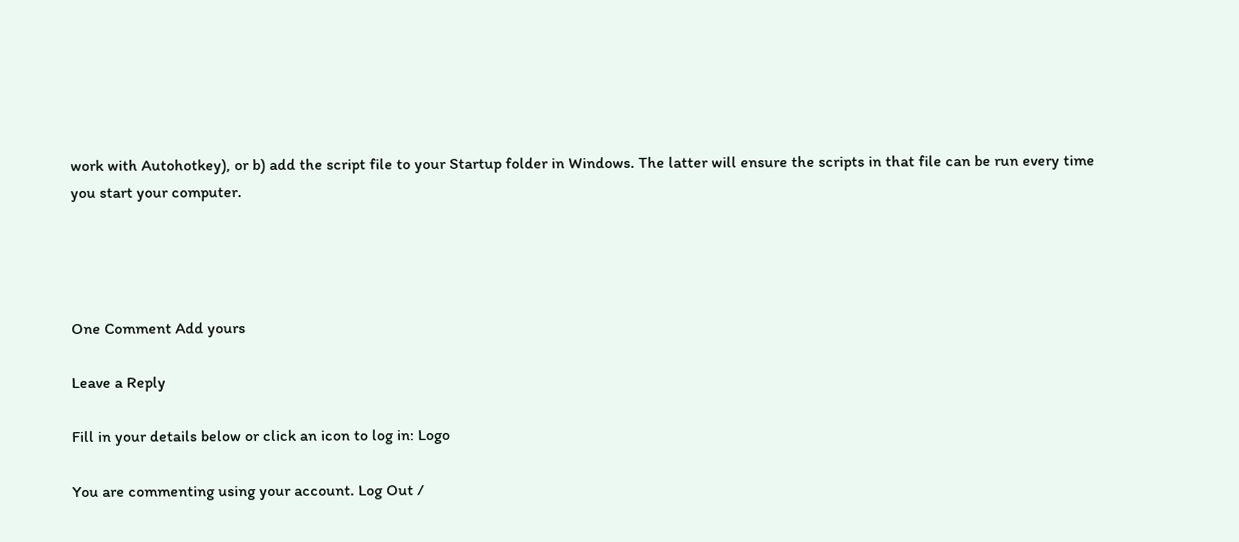work with Autohotkey), or b) add the script file to your Startup folder in Windows. The latter will ensure the scripts in that file can be run every time you start your computer.




One Comment Add yours

Leave a Reply

Fill in your details below or click an icon to log in: Logo

You are commenting using your account. Log Out /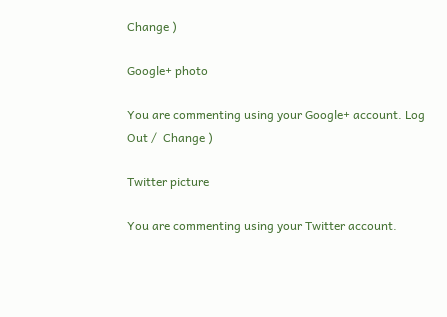Change )

Google+ photo

You are commenting using your Google+ account. Log Out /  Change )

Twitter picture

You are commenting using your Twitter account.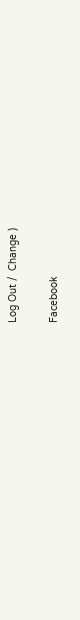Log Out /  Change )

Facebook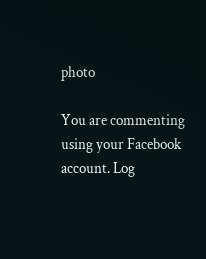photo

You are commenting using your Facebook account. Log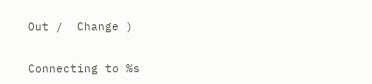Out /  Change )


Connecting to %s